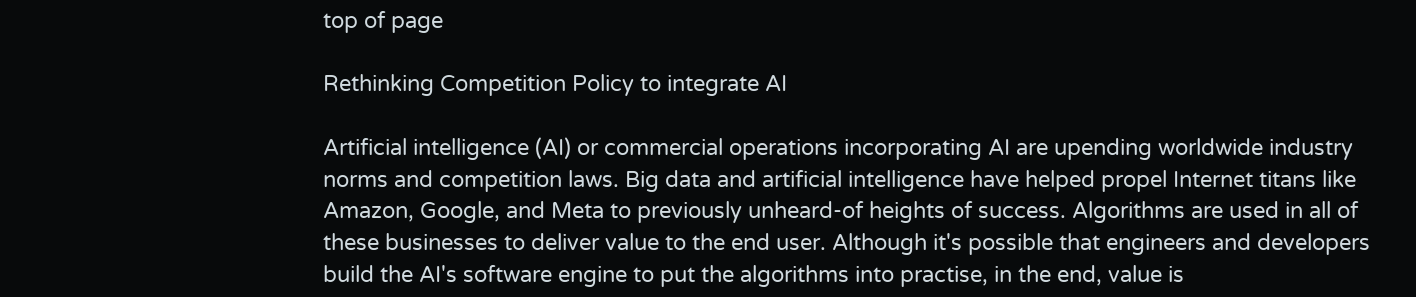top of page

Rethinking Competition Policy to integrate AI

Artificial intelligence (AI) or commercial operations incorporating AI are upending worldwide industry norms and competition laws. Big data and artificial intelligence have helped propel Internet titans like Amazon, Google, and Meta to previously unheard-of heights of success. Algorithms are used in all of these businesses to deliver value to the end user. Although it's possible that engineers and developers build the AI's software engine to put the algorithms into practise, in the end, value is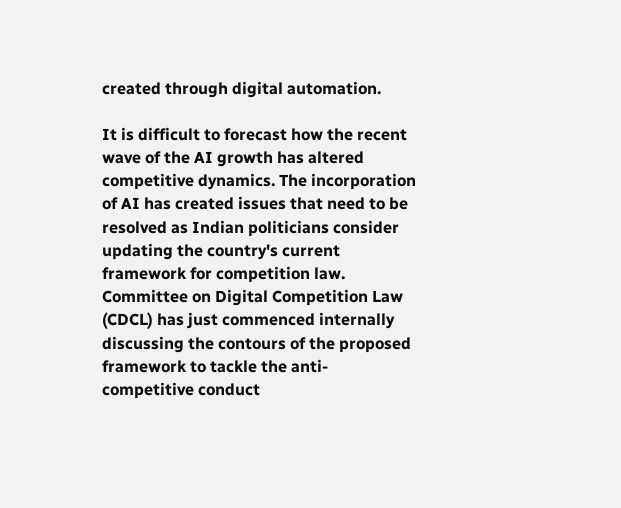created through digital automation.

It is difficult to forecast how the recent wave of the AI growth has altered competitive dynamics. The incorporation of AI has created issues that need to be resolved as Indian politicians consider updating the country's current framework for competition law. Committee on Digital Competition Law (CDCL) has just commenced internally discussing the contours of the proposed framework to tackle the anti-competitive conduct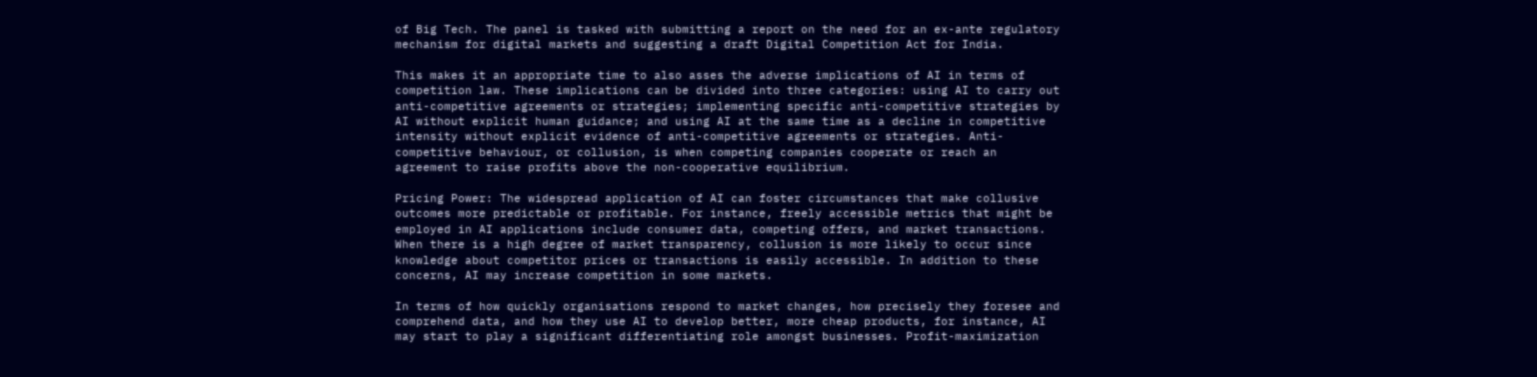of Big Tech. The panel is tasked with submitting a report on the need for an ex-ante regulatory mechanism for digital markets and suggesting a draft Digital Competition Act for India.

This makes it an appropriate time to also asses the adverse implications of AI in terms of competition law. These implications can be divided into three categories: using AI to carry out anti-competitive agreements or strategies; implementing specific anti-competitive strategies by AI without explicit human guidance; and using AI at the same time as a decline in competitive intensity without explicit evidence of anti-competitive agreements or strategies. Anti-competitive behaviour, or collusion, is when competing companies cooperate or reach an agreement to raise profits above the non-cooperative equilibrium.

Pricing Power: The widespread application of AI can foster circumstances that make collusive outcomes more predictable or profitable. For instance, freely accessible metrics that might be employed in AI applications include consumer data, competing offers, and market transactions. When there is a high degree of market transparency, collusion is more likely to occur since knowledge about competitor prices or transactions is easily accessible. In addition to these concerns, AI may increase competition in some markets.

In terms of how quickly organisations respond to market changes, how precisely they foresee and comprehend data, and how they use AI to develop better, more cheap products, for instance, AI may start to play a significant differentiating role amongst businesses. Profit-maximization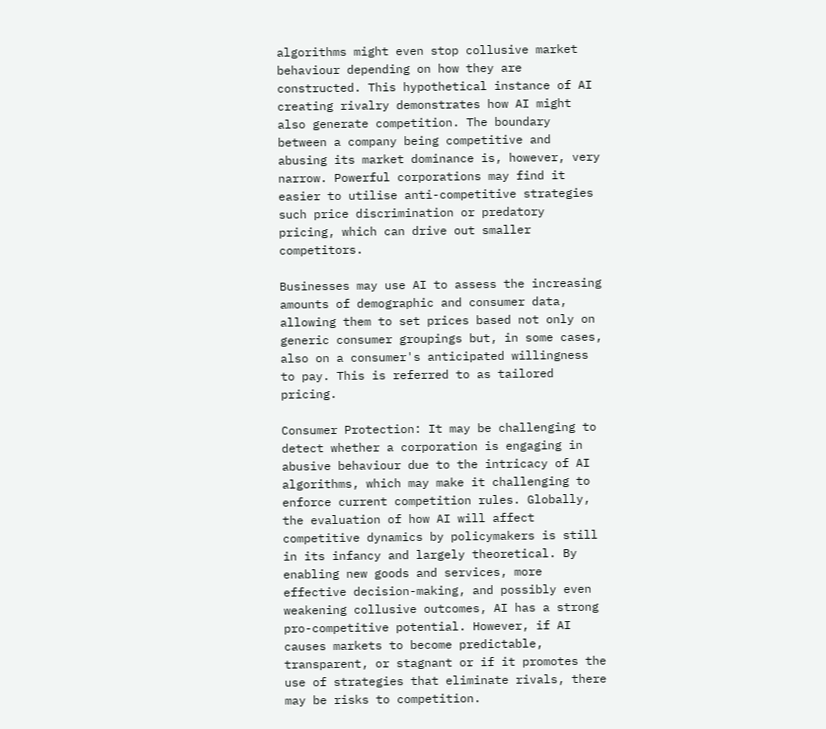algorithms might even stop collusive market behaviour depending on how they are constructed. This hypothetical instance of AI creating rivalry demonstrates how AI might also generate competition. The boundary between a company being competitive and abusing its market dominance is, however, very narrow. Powerful corporations may find it easier to utilise anti-competitive strategies such price discrimination or predatory pricing, which can drive out smaller competitors.

Businesses may use AI to assess the increasing amounts of demographic and consumer data, allowing them to set prices based not only on generic consumer groupings but, in some cases, also on a consumer's anticipated willingness to pay. This is referred to as tailored pricing.

Consumer Protection: It may be challenging to detect whether a corporation is engaging in abusive behaviour due to the intricacy of AI algorithms, which may make it challenging to enforce current competition rules. Globally, the evaluation of how AI will affect competitive dynamics by policymakers is still in its infancy and largely theoretical. By enabling new goods and services, more effective decision-making, and possibly even weakening collusive outcomes, AI has a strong pro-competitive potential. However, if AI causes markets to become predictable, transparent, or stagnant or if it promotes the use of strategies that eliminate rivals, there may be risks to competition.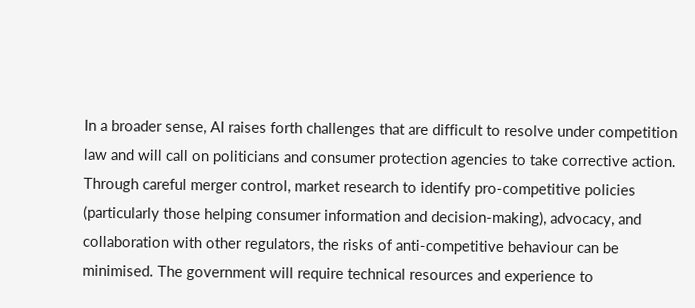In a broader sense, AI raises forth challenges that are difficult to resolve under competition law and will call on politicians and consumer protection agencies to take corrective action. Through careful merger control, market research to identify pro-competitive policies (particularly those helping consumer information and decision-making), advocacy, and collaboration with other regulators, the risks of anti-competitive behaviour can be minimised. The government will require technical resources and experience to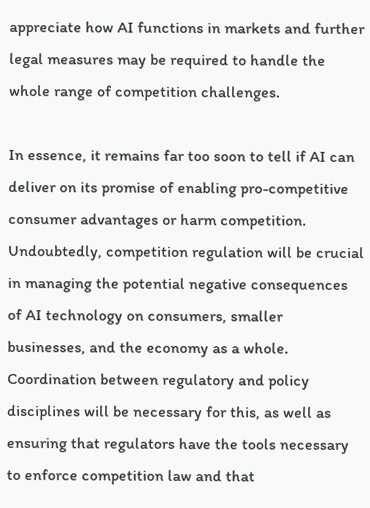appreciate how AI functions in markets and further legal measures may be required to handle the whole range of competition challenges.

In essence, it remains far too soon to tell if AI can deliver on its promise of enabling pro-competitive consumer advantages or harm competition. Undoubtedly, competition regulation will be crucial in managing the potential negative consequences of AI technology on consumers, smaller businesses, and the economy as a whole. Coordination between regulatory and policy disciplines will be necessary for this, as well as ensuring that regulators have the tools necessary to enforce competition law and that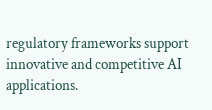regulatory frameworks support innovative and competitive AI applications.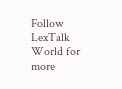Follow LexTalk World for more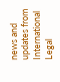news and updates from International Legal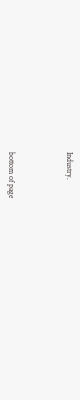Industry.




bottom of page